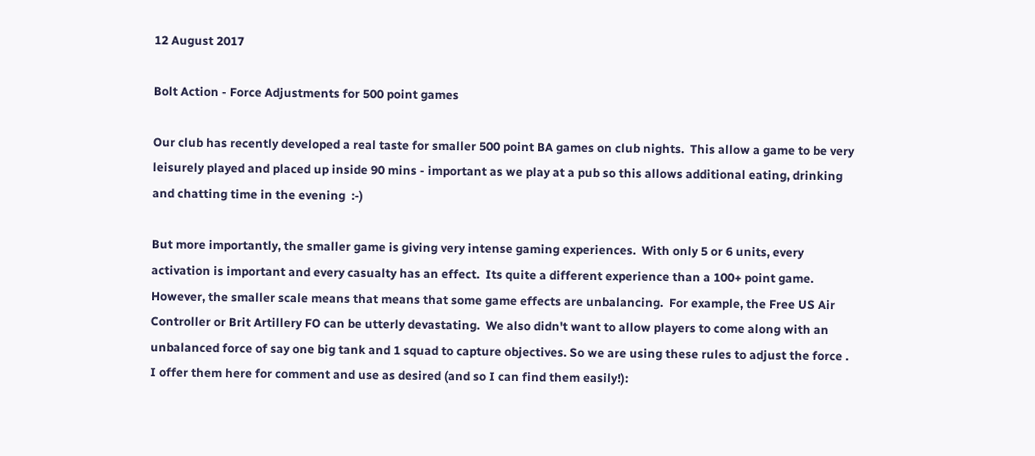12 August 2017

Bolt Action - Force Adjustments for 500 point games

Our club has recently developed a real taste for smaller 500 point BA games on club nights.  This allow a game to be very leisurely played and placed up inside 90 mins - important as we play at a pub so this allows additional eating, drinking and chatting time in the evening  :-)

But more importantly, the smaller game is giving very intense gaming experiences.  With only 5 or 6 units, every activation is important and every casualty has an effect.  Its quite a different experience than a 100+ point game.  However, the smaller scale means that means that some game effects are unbalancing.  For example, the Free US Air Controller or Brit Artillery FO can be utterly devastating.  We also didn't want to allow players to come along with an unbalanced force of say one big tank and 1 squad to capture objectives. So we are using these rules to adjust the force .  I offer them here for comment and use as desired (and so I can find them easily!):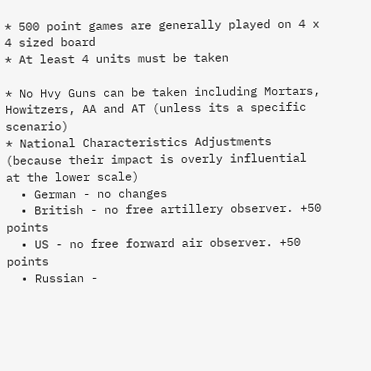* 500 point games are generally played on 4 x 4 sized board
* At least 4 units must be taken

* No Hvy Guns can be taken including Mortars, Howitzers, AA and AT (unless its a specific scenario)
* National Characteristics Adjustments (because their impact is overly influential at the lower scale)
  • German - no changes
  • British - no free artillery observer. +50 points
  • US - no free forward air observer. +50 points
  • Russian -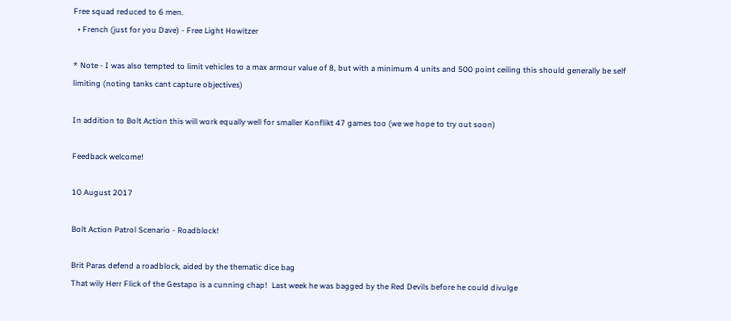Free squad reduced to 6 men.
  • French (just for you Dave) - Free Light Howitzer

* Note - I was also tempted to limit vehicles to a max armour value of 8, but with a minimum 4 units and 500 point ceiling this should generally be self limiting (noting tanks cant capture objectives)

In addition to Bolt Action this will work equally well for smaller Konflikt 47 games too (we we hope to try out soon)

Feedback welcome!

10 August 2017

Bolt Action Patrol Scenario - Roadblock!

Brit Paras defend a roadblock, aided by the thematic dice bag
That wily Herr Flick of the Gestapo is a cunning chap!  Last week he was bagged by the Red Devils before he could divulge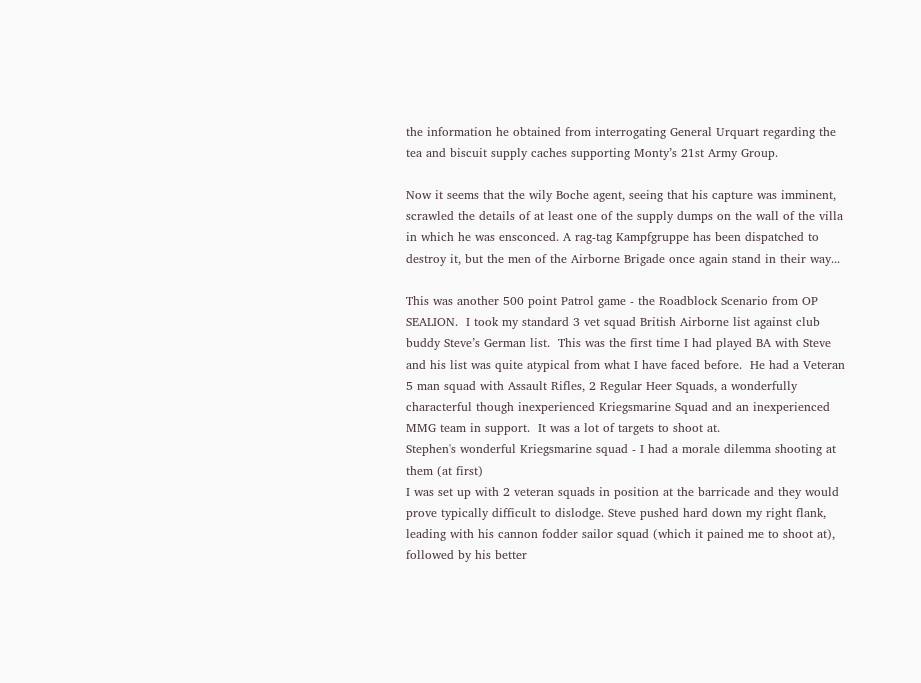the information he obtained from interrogating General Urquart regarding the tea and biscuit supply caches supporting Monty’s 21st Army Group.

Now it seems that the wily Boche agent, seeing that his capture was imminent, scrawled the details of at least one of the supply dumps on the wall of the villa in which he was ensconced. A rag-tag Kampfgruppe has been dispatched to destroy it, but the men of the Airborne Brigade once again stand in their way...

This was another 500 point Patrol game - the Roadblock Scenario from OP SEALION.  I took my standard 3 vet squad British Airborne list against club buddy Steve’s German list.  This was the first time I had played BA with Steve and his list was quite atypical from what I have faced before.  He had a Veteran 5 man squad with Assault Rifles, 2 Regular Heer Squads, a wonderfully characterful though inexperienced Kriegsmarine Squad and an inexperienced MMG team in support.  It was a lot of targets to shoot at.
Stephen's wonderful Kriegsmarine squad - I had a morale dilemma shooting at them (at first)
I was set up with 2 veteran squads in position at the barricade and they would prove typically difficult to dislodge. Steve pushed hard down my right flank, leading with his cannon fodder sailor squad (which it pained me to shoot at), followed by his better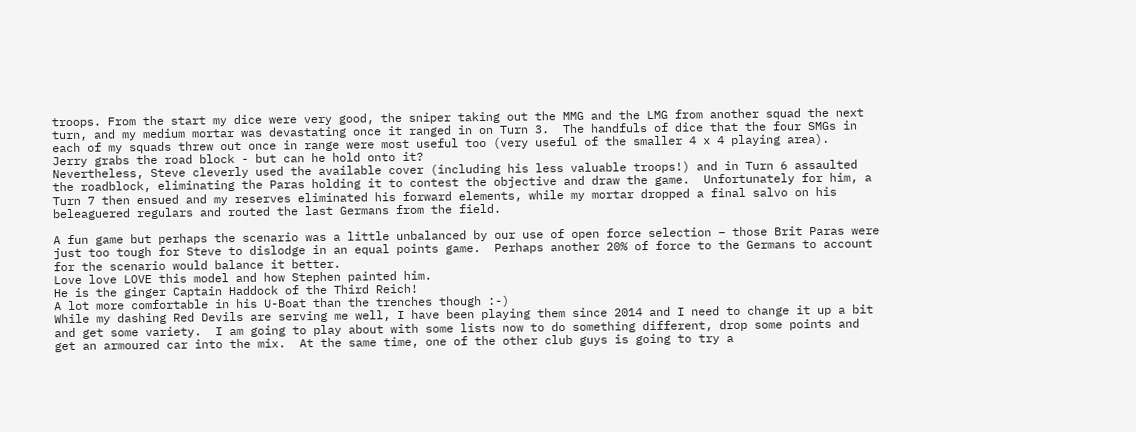troops. From the start my dice were very good, the sniper taking out the MMG and the LMG from another squad the next turn, and my medium mortar was devastating once it ranged in on Turn 3.  The handfuls of dice that the four SMGs in each of my squads threw out once in range were most useful too (very useful of the smaller 4 x 4 playing area).
Jerry grabs the road block - but can he hold onto it?
Nevertheless, Steve cleverly used the available cover (including his less valuable troops!) and in Turn 6 assaulted the roadblock, eliminating the Paras holding it to contest the objective and draw the game.  Unfortunately for him, a Turn 7 then ensued and my reserves eliminated his forward elements, while my mortar dropped a final salvo on his beleaguered regulars and routed the last Germans from the field.

A fun game but perhaps the scenario was a little unbalanced by our use of open force selection – those Brit Paras were just too tough for Steve to dislodge in an equal points game.  Perhaps another 20% of force to the Germans to account for the scenario would balance it better.
Love love LOVE this model and how Stephen painted him.
He is the ginger Captain Haddock of the Third Reich!
A lot more comfortable in his U-Boat than the trenches though :-)
While my dashing Red Devils are serving me well, I have been playing them since 2014 and I need to change it up a bit and get some variety.  I am going to play about with some lists now to do something different, drop some points and get an armoured car into the mix.  At the same time, one of the other club guys is going to try a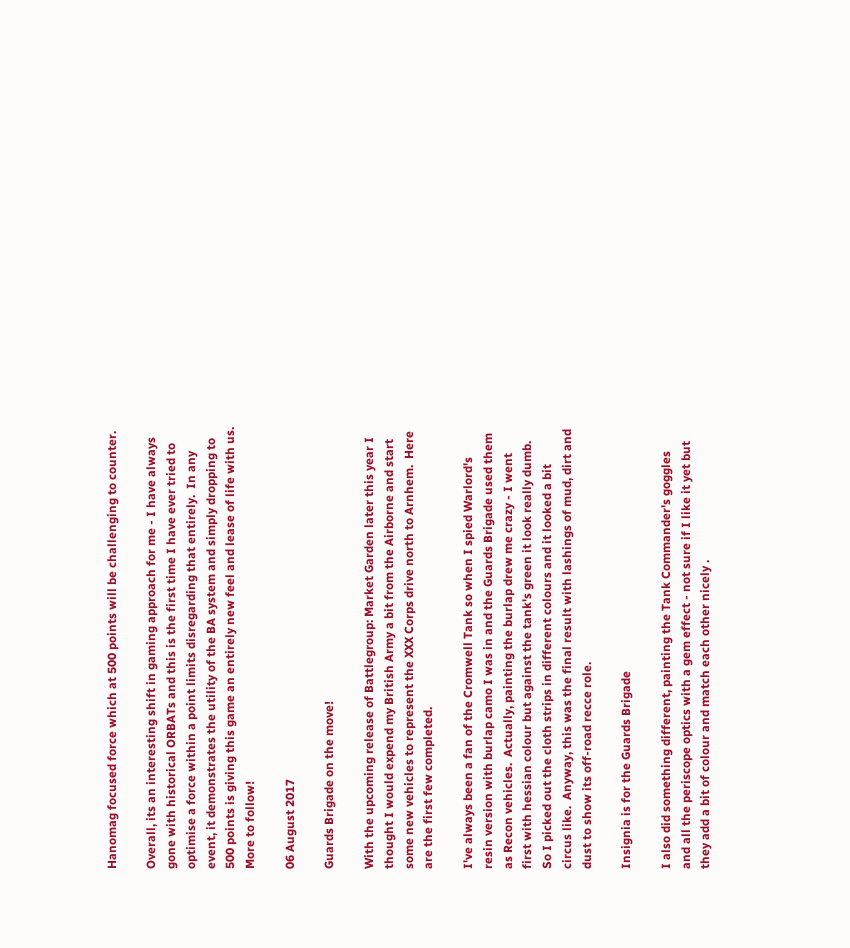Hanomag focused force which at 500 points will be challenging to counter.

Overall, its an interesting shift in gaming approach for me - I have always gone with historical ORBATs and this is the first time I have ever tried to optimise a force within a point limits disregarding that entirely.  In any event, it demonstrates the utility of the BA system and simply dropping to 500 points is giving this game an entirely new feel and lease of life with us.  More to follow!

06 August 2017

Guards Brigade on the move!

With the upcoming release of Battlegroup: Market Garden later this year I thought I would expend my British Army a bit from the Airborne and start some new vehicles to represent the XXX Corps drive north to Arnhem.  Here are the first few completed.

I've always been a fan of the Cromwell Tank so when I spied Warlord's resin version with burlap camo I was in and the Guards Brigade used them as Recon vehicles.  Actually, painting the burlap drew me crazy - I went first with hessian colour but against the tank's green it look really dumb.  So I picked out the cloth strips in different colours and it looked a bit circus like.  Anyway, this was the final result with lashings of mud, dirt and dust to show its off-road recce role.

Insignia is for the Guards Brigade

I also did something different, painting the Tank Commander's goggles and all the periscope optics with a gem effect - not sure if I like it yet but they add a bit of colour and match each other nicely .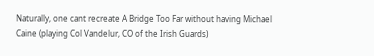Naturally, one cant recreate A Bridge Too Far without having Michael Caine (playing Col Vandelur, CO of the Irish Guards)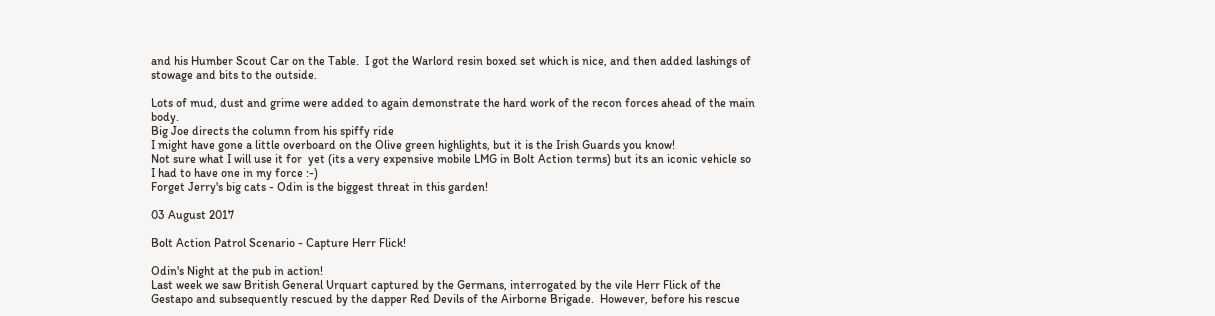and his Humber Scout Car on the Table.  I got the Warlord resin boxed set which is nice, and then added lashings of stowage and bits to the outside.

Lots of mud, dust and grime were added to again demonstrate the hard work of the recon forces ahead of the main body.
Big Joe directs the column from his spiffy ride
I might have gone a little overboard on the Olive green highlights, but it is the Irish Guards you know!
Not sure what I will use it for  yet (its a very expensive mobile LMG in Bolt Action terms) but its an iconic vehicle so I had to have one in my force :-)
Forget Jerry's big cats - Odin is the biggest threat in this garden!

03 August 2017

Bolt Action Patrol Scenario - Capture Herr Flick!

Odin's Night at the pub in action!
Last week we saw British General Urquart captured by the Germans, interrogated by the vile Herr Flick of the Gestapo and subsequently rescued by the dapper Red Devils of the Airborne Brigade.  However, before his rescue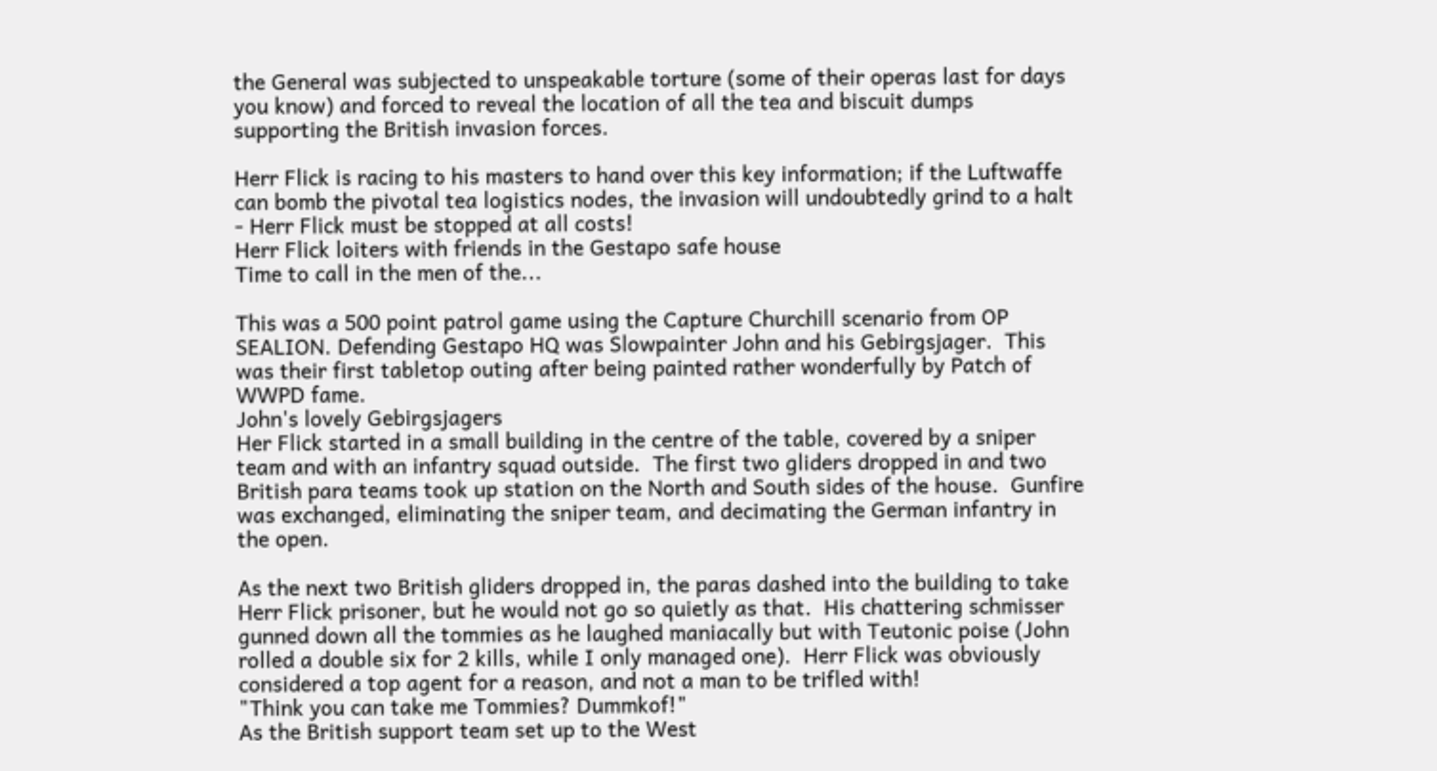the General was subjected to unspeakable torture (some of their operas last for days you know) and forced to reveal the location of all the tea and biscuit dumps supporting the British invasion forces.

Herr Flick is racing to his masters to hand over this key information; if the Luftwaffe can bomb the pivotal tea logistics nodes, the invasion will undoubtedly grind to a halt - Herr Flick must be stopped at all costs!
Herr Flick loiters with friends in the Gestapo safe house
Time to call in the men of the...

This was a 500 point patrol game using the Capture Churchill scenario from OP SEALION. Defending Gestapo HQ was Slowpainter John and his Gebirgsjager.  This was their first tabletop outing after being painted rather wonderfully by Patch of WWPD fame.
John's lovely Gebirgsjagers
Her Flick started in a small building in the centre of the table, covered by a sniper team and with an infantry squad outside.  The first two gliders dropped in and two British para teams took up station on the North and South sides of the house.  Gunfire was exchanged, eliminating the sniper team, and decimating the German infantry in the open.

As the next two British gliders dropped in, the paras dashed into the building to take Herr Flick prisoner, but he would not go so quietly as that.  His chattering schmisser gunned down all the tommies as he laughed maniacally but with Teutonic poise (John rolled a double six for 2 kills, while I only managed one).  Herr Flick was obviously considered a top agent for a reason, and not a man to be trifled with!
"Think you can take me Tommies? Dummkof!"
As the British support team set up to the West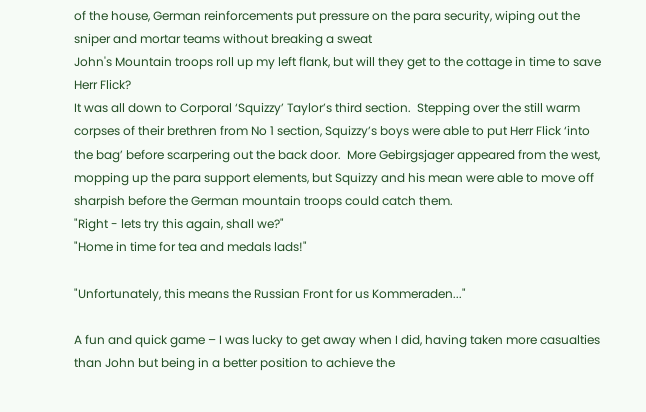of the house, German reinforcements put pressure on the para security, wiping out the sniper and mortar teams without breaking a sweat
John's Mountain troops roll up my left flank, but will they get to the cottage in time to save Herr Flick?
It was all down to Corporal ‘Squizzy’ Taylor’s third section.  Stepping over the still warm corpses of their brethren from No 1 section, Squizzy’s boys were able to put Herr Flick ‘into the bag’ before scarpering out the back door.  More Gebirgsjager appeared from the west, mopping up the para support elements, but Squizzy and his mean were able to move off sharpish before the German mountain troops could catch them.
"Right - lets try this again, shall we?"
"Home in time for tea and medals lads!"

"Unfortunately, this means the Russian Front for us Kommeraden..."

A fun and quick game – I was lucky to get away when I did, having taken more casualties than John but being in a better position to achieve the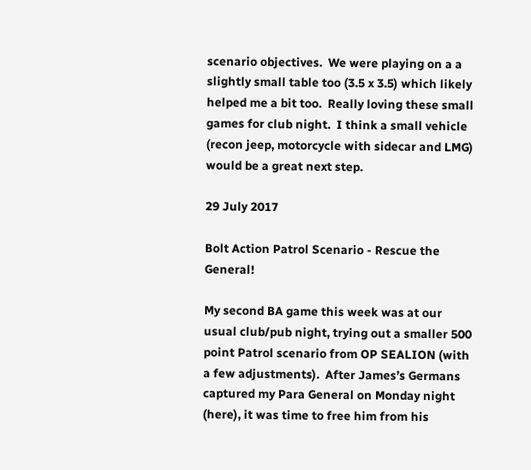scenario objectives.  We were playing on a a slightly small table too (3.5 x 3.5) which likely helped me a bit too.  Really loving these small games for club night.  I think a small vehicle (recon jeep, motorcycle with sidecar and LMG) would be a great next step.

29 July 2017

Bolt Action Patrol Scenario - Rescue the General!

My second BA game this week was at our usual club/pub night, trying out a smaller 500 point Patrol scenario from OP SEALION (with a few adjustments).  After James’s Germans captured my Para General on Monday night (here), it was time to free him from his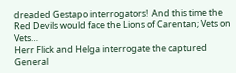dreaded Gestapo interrogators!  And this time the Red Devils would face the Lions of Carentan; Vets on Vets…
Herr Flick and Helga interrogate the captured General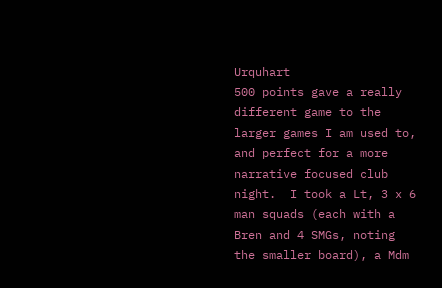Urquhart
500 points gave a really different game to the larger games I am used to, and perfect for a more narrative focused club night.  I took a Lt, 3 x 6 man squads (each with a Bren and 4 SMGs, noting the smaller board), a Mdm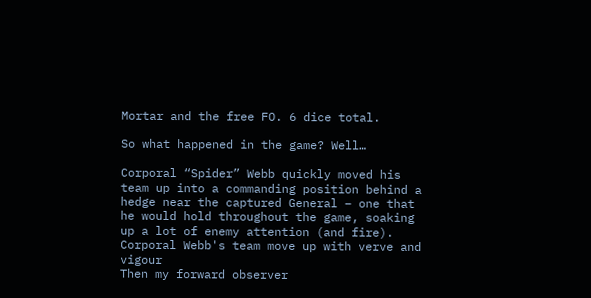Mortar and the free FO. 6 dice total.

So what happened in the game? Well…

Corporal “Spider” Webb quickly moved his team up into a commanding position behind a hedge near the captured General – one that he would hold throughout the game, soaking up a lot of enemy attention (and fire).
Corporal Webb's team move up with verve and vigour
Then my forward observer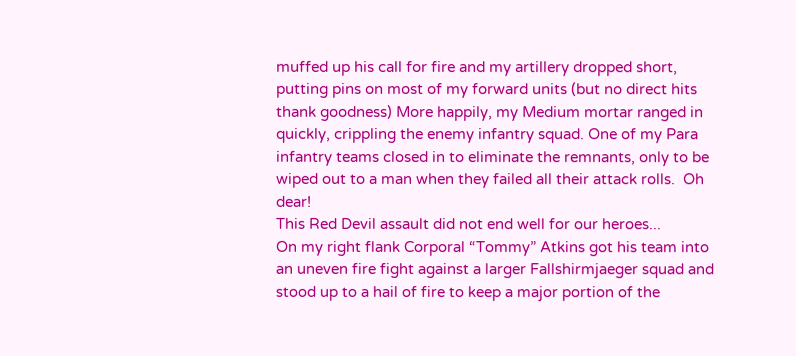muffed up his call for fire and my artillery dropped short, putting pins on most of my forward units (but no direct hits thank goodness) More happily, my Medium mortar ranged in quickly, crippling the enemy infantry squad. One of my Para infantry teams closed in to eliminate the remnants, only to be wiped out to a man when they failed all their attack rolls.  Oh dear!
This Red Devil assault did not end well for our heroes...
On my right flank Corporal “Tommy” Atkins got his team into an uneven fire fight against a larger Fallshirmjaeger squad and stood up to a hail of fire to keep a major portion of the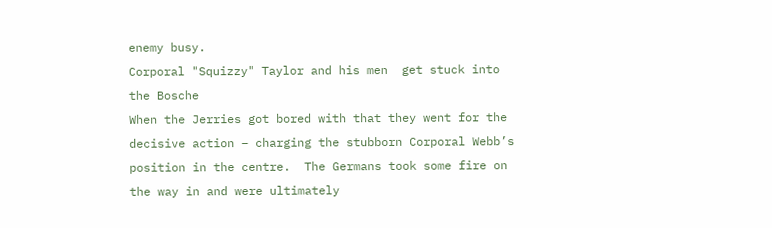enemy busy.
Corporal "Squizzy" Taylor and his men  get stuck into the Bosche
When the Jerries got bored with that they went for the decisive action – charging the stubborn Corporal Webb’s position in the centre.  The Germans took some fire on the way in and were ultimately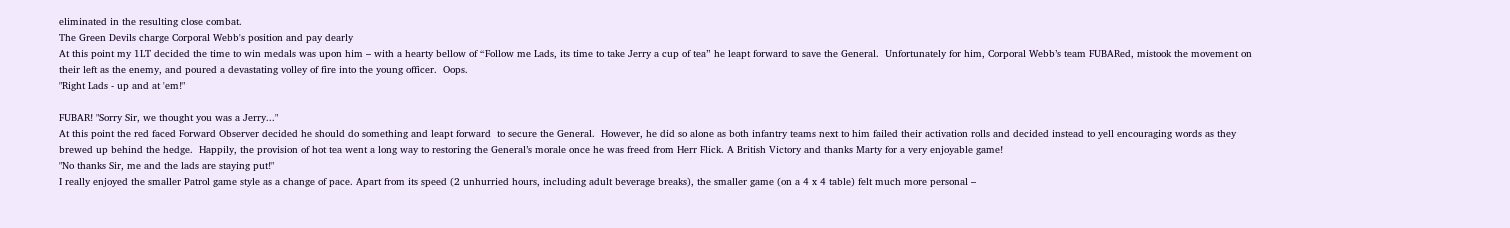eliminated in the resulting close combat.
The Green Devils charge Corporal Webb's position and pay dearly
At this point my 1LT decided the time to win medals was upon him – with a hearty bellow of “Follow me Lads, its time to take Jerry a cup of tea” he leapt forward to save the General.  Unfortunately for him, Corporal Webb’s team FUBARed, mistook the movement on their left as the enemy, and poured a devastating volley of fire into the young officer.  Oops.
"Right Lads - up and at 'em!"

FUBAR! "Sorry Sir, we thought you was a Jerry..."
At this point the red faced Forward Observer decided he should do something and leapt forward  to secure the General.  However, he did so alone as both infantry teams next to him failed their activation rolls and decided instead to yell encouraging words as they brewed up behind the hedge.  Happily, the provision of hot tea went a long way to restoring the General’s morale once he was freed from Herr Flick. A British Victory and thanks Marty for a very enjoyable game!
"No thanks Sir, me and the lads are staying put!"
I really enjoyed the smaller Patrol game style as a change of pace. Apart from its speed (2 unhurried hours, including adult beverage breaks), the smaller game (on a 4 x 4 table) felt much more personal –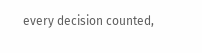every decision counted,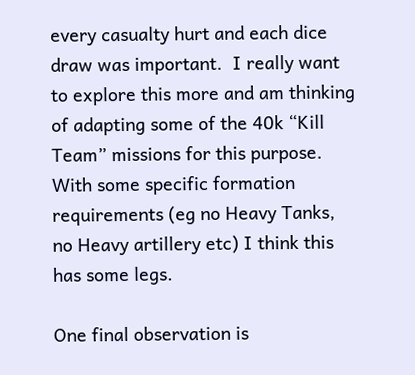every casualty hurt and each dice draw was important.  I really want to explore this more and am thinking of adapting some of the 40k “Kill Team” missions for this purpose.  With some specific formation requirements (eg no Heavy Tanks, no Heavy artillery etc) I think this has some legs.

One final observation is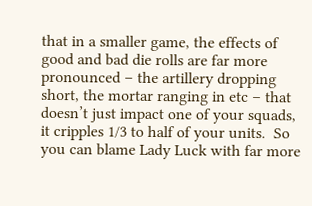that in a smaller game, the effects of good and bad die rolls are far more pronounced – the artillery dropping short, the mortar ranging in etc – that doesn’t just impact one of your squads, it cripples 1/3 to half of your units.  So you can blame Lady Luck with far more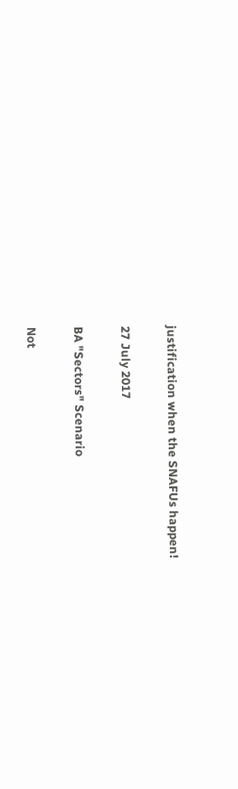justification when the SNAFUs happen!

27 July 2017

BA "Sectors" Scenario

Not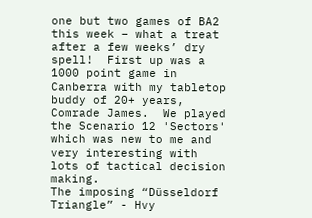one but two games of BA2 this week – what a treat after a few weeks’ dry spell!  First up was a 1000 point game in Canberra with my tabletop buddy of 20+ years, Comrade James.  We played the Scenario 12 'Sectors' which was new to me and very interesting with lots of tactical decision making.
The imposing “Düsseldorf Triangle” - Hvy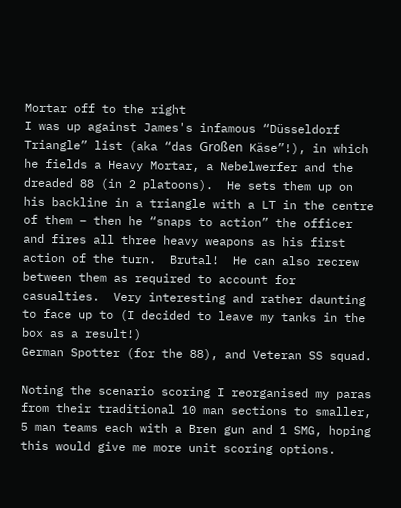Mortar off to the right
I was up against James's infamous “Düsseldorf Triangle” list (aka “das Großen Käse”!), in which he fields a Heavy Mortar, a Nebelwerfer and the dreaded 88 (in 2 platoons).  He sets them up on his backline in a triangle with a LT in the centre of them – then he “snaps to action” the officer and fires all three heavy weapons as his first action of the turn.  Brutal!  He can also recrew between them as required to account for casualties.  Very interesting and rather daunting to face up to (I decided to leave my tanks in the box as a result!)
German Spotter (for the 88), and Veteran SS squad.

Noting the scenario scoring I reorganised my paras from their traditional 10 man sections to smaller, 5 man teams each with a Bren gun and 1 SMG, hoping this would give me more unit scoring options.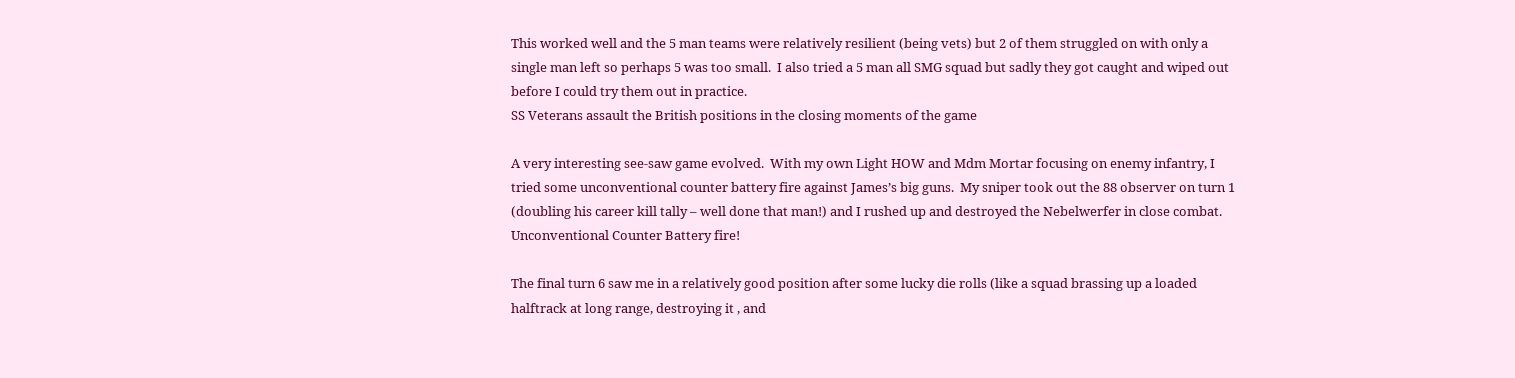This worked well and the 5 man teams were relatively resilient (being vets) but 2 of them struggled on with only a single man left so perhaps 5 was too small.  I also tried a 5 man all SMG squad but sadly they got caught and wiped out before I could try them out in practice.
SS Veterans assault the British positions in the closing moments of the game

A very interesting see-saw game evolved.  With my own Light HOW and Mdm Mortar focusing on enemy infantry, I tried some unconventional counter battery fire against James’s big guns.  My sniper took out the 88 observer on turn 1 (doubling his career kill tally – well done that man!) and I rushed up and destroyed the Nebelwerfer in close combat.
Unconventional Counter Battery fire!

The final turn 6 saw me in a relatively good position after some lucky die rolls (like a squad brassing up a loaded halftrack at long range, destroying it , and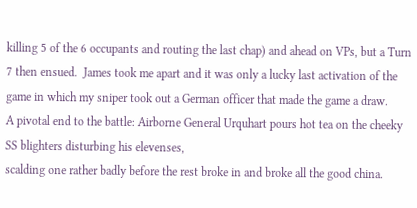killing 5 of the 6 occupants and routing the last chap) and ahead on VPs, but a Turn 7 then ensued.  James took me apart and it was only a lucky last activation of the game in which my sniper took out a German officer that made the game a draw.
A pivotal end to the battle: Airborne General Urquhart pours hot tea on the cheeky SS blighters disturbing his elevenses,
scalding one rather badly before the rest broke in and broke all the good china.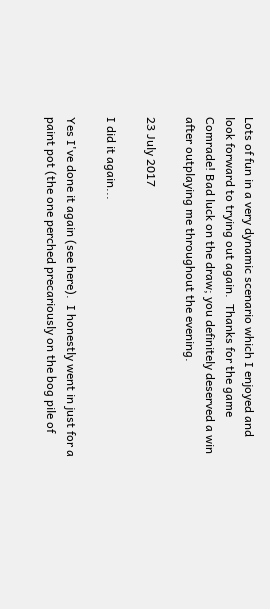Lots of fun in a very dynamic scenario which I enjoyed and look forward to trying out again.  Thanks for the game Comrade! Bad luck on the draw; you definitely deserved a win after outplaying me throughout the evening.

23 July 2017

I did it again...

Yes I've done it again (see here).  I honestly went in just for a paint pot (the one perched precariously on the bog pile of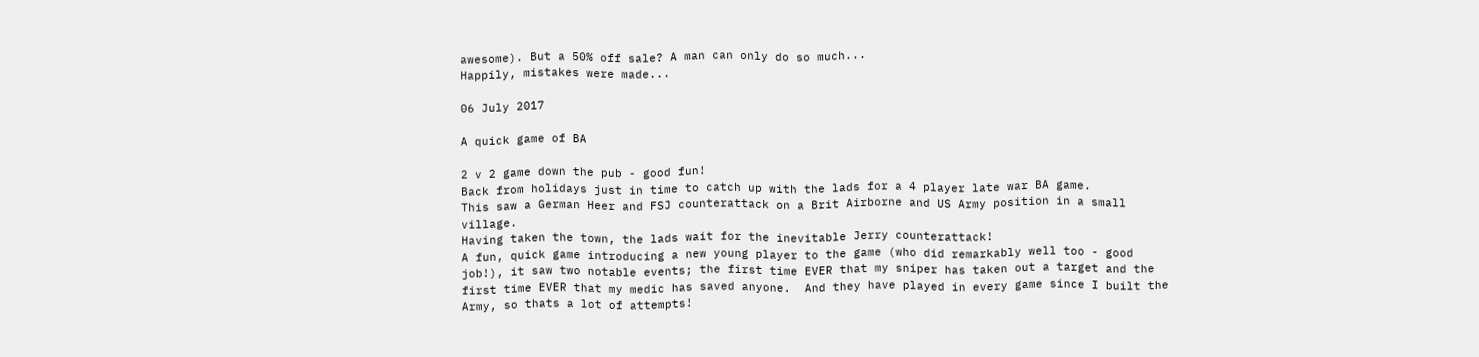awesome). But a 50% off sale? A man can only do so much...
Happily, mistakes were made...

06 July 2017

A quick game of BA

2 v 2 game down the pub - good fun!
Back from holidays just in time to catch up with the lads for a 4 player late war BA game.
This saw a German Heer and FSJ counterattack on a Brit Airborne and US Army position in a small village.
Having taken the town, the lads wait for the inevitable Jerry counterattack!
A fun, quick game introducing a new young player to the game (who did remarkably well too - good job!), it saw two notable events; the first time EVER that my sniper has taken out a target and the first time EVER that my medic has saved anyone.  And they have played in every game since I built the Army, so thats a lot of attempts!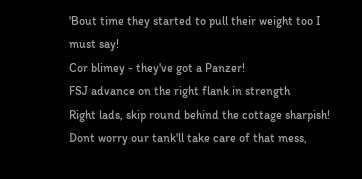'Bout time they started to pull their weight too I must say!
Cor blimey - they've got a Panzer!
FSJ advance on the right flank in strength
Right lads, skip round behind the cottage sharpish!
Dont worry our tank'll take care of that mess,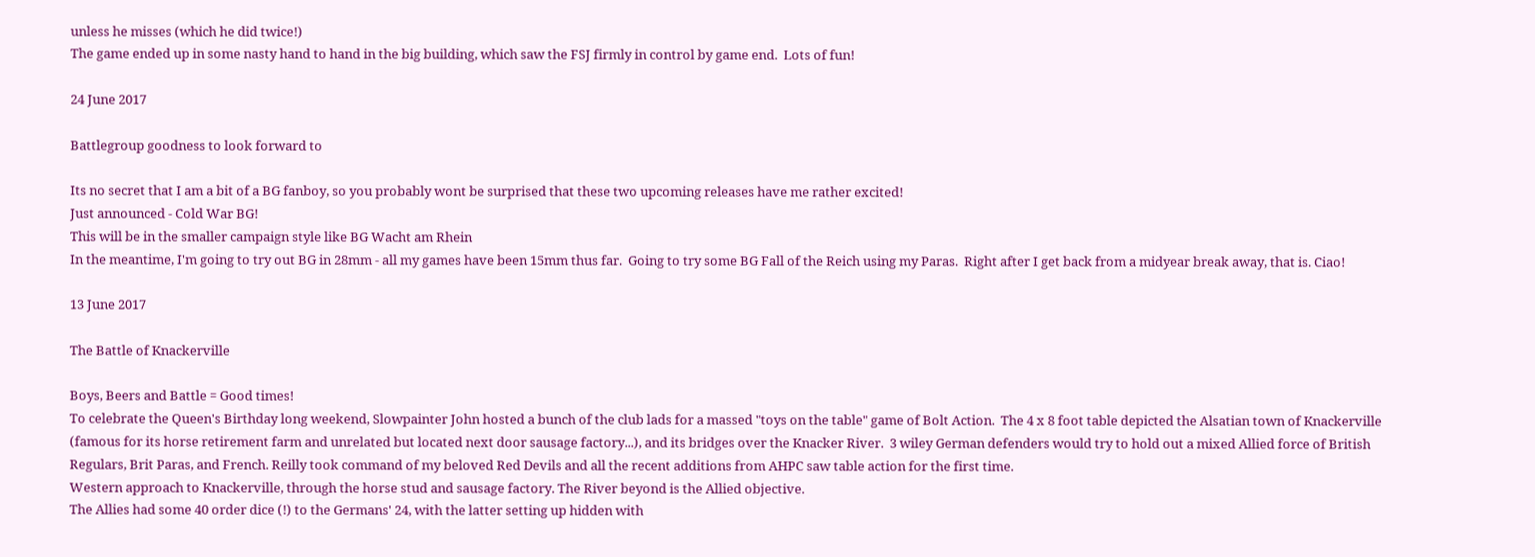unless he misses (which he did twice!)
The game ended up in some nasty hand to hand in the big building, which saw the FSJ firmly in control by game end.  Lots of fun!

24 June 2017

Battlegroup goodness to look forward to

Its no secret that I am a bit of a BG fanboy, so you probably wont be surprised that these two upcoming releases have me rather excited!
Just announced - Cold War BG!
This will be in the smaller campaign style like BG Wacht am Rhein
In the meantime, I'm going to try out BG in 28mm - all my games have been 15mm thus far.  Going to try some BG Fall of the Reich using my Paras.  Right after I get back from a midyear break away, that is. Ciao!

13 June 2017

The Battle of Knackerville

Boys, Beers and Battle = Good times!
To celebrate the Queen's Birthday long weekend, Slowpainter John hosted a bunch of the club lads for a massed "toys on the table" game of Bolt Action.  The 4 x 8 foot table depicted the Alsatian town of Knackerville (famous for its horse retirement farm and unrelated but located next door sausage factory...), and its bridges over the Knacker River.  3 wiley German defenders would try to hold out a mixed Allied force of British Regulars, Brit Paras, and French. Reilly took command of my beloved Red Devils and all the recent additions from AHPC saw table action for the first time.
Western approach to Knackerville, through the horse stud and sausage factory. The River beyond is the Allied objective.
The Allies had some 40 order dice (!) to the Germans' 24, with the latter setting up hidden with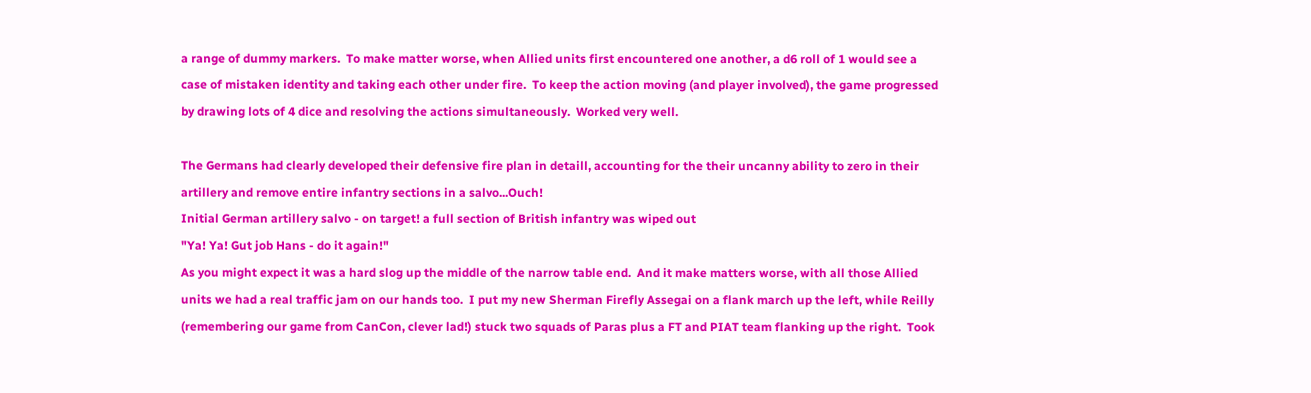a range of dummy markers.  To make matter worse, when Allied units first encountered one another, a d6 roll of 1 would see a case of mistaken identity and taking each other under fire.  To keep the action moving (and player involved), the game progressed by drawing lots of 4 dice and resolving the actions simultaneously.  Worked very well.

The Germans had clearly developed their defensive fire plan in detaill, accounting for the their uncanny ability to zero in their artillery and remove entire infantry sections in a salvo...Ouch!
Initial German artillery salvo - on target! a full section of British infantry was wiped out
"Ya! Ya! Gut job Hans - do it again!"
As you might expect it was a hard slog up the middle of the narrow table end.  And it make matters worse, with all those Allied units we had a real traffic jam on our hands too.  I put my new Sherman Firefly Assegai on a flank march up the left, while Reilly (remembering our game from CanCon, clever lad!) stuck two squads of Paras plus a FT and PIAT team flanking up the right.  Took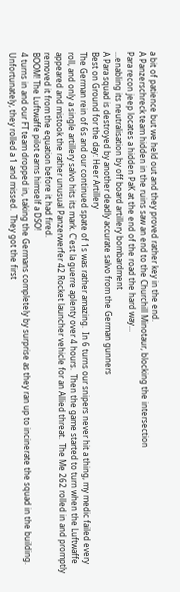a bit of patience but we held out and they proved rather key in the end.
A Panzerschreck team hidden in the ruins saw an end to the Churchill Minotaur, blocking the intersection
Para recon jeep locates a hidden PaK at the end of the road the hard way...
...enabling its neutralisation by off board artillery bombardment
A Para squad is destroyed by another deadly accurate salvo from the German gunners
Best on Ground for the day: Heer Artillery
The German rein of 6s and our continued spate of 1s was rather amazing.  In 6 turns our snipers never hit a thing, my medic failed every roll, and only a single artillery salvo hits its mark. C'est la guerre aplenty over 4 hours.  Then the game started to turn when the Luftwaffe appeared and mistook the rather unusual Panzerwerfer 42 Rocket launcher vehicle for an Allied threat.  The Me 262 rolled in and promptly removed it from the equation before it had fired.
BOOM! The Luftwaffe pilot earns himself a DSO!
4 turns in and our FT team dropped in, taking the Germans completely by surprise as they ran up to incinerate the squad in the building. Unfortunately, they rolled a 1 and missed.  They got the first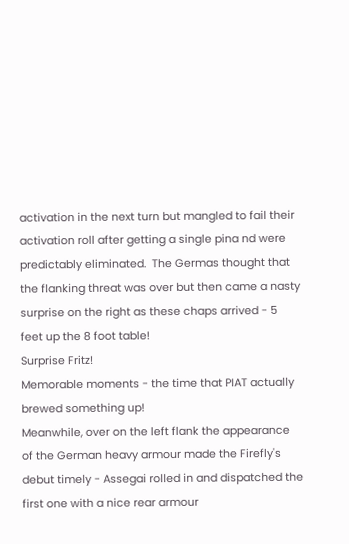activation in the next turn but mangled to fail their activation roll after getting a single pina nd were predictably eliminated.  The Germas thought that the flanking threat was over but then came a nasty surprise on the right as these chaps arrived - 5 feet up the 8 foot table!
Surprise Fritz!
Memorable moments - the time that PIAT actually brewed something up!
Meanwhile, over on the left flank the appearance of the German heavy armour made the Firefly's debut timely - Assegai rolled in and dispatched the first one with a nice rear armour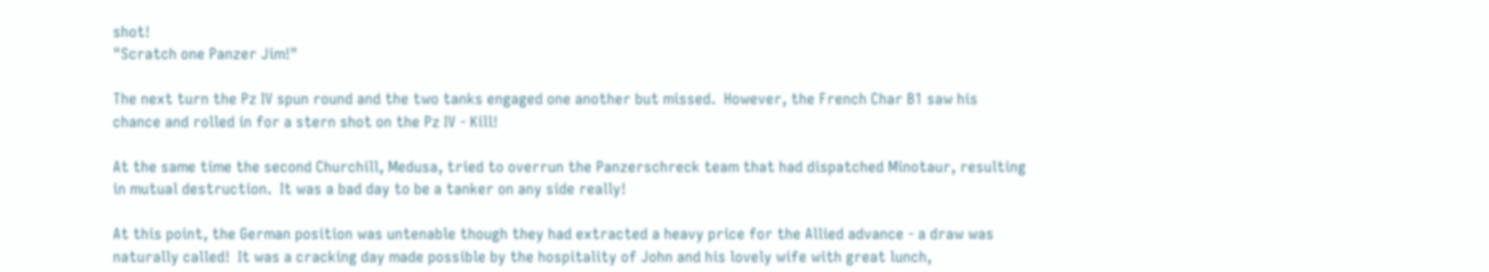shot!
"Scratch one Panzer Jim!"

The next turn the Pz IV spun round and the two tanks engaged one another but missed.  However, the French Char B1 saw his chance and rolled in for a stern shot on the Pz IV - Kill!

At the same time the second Churchill, Medusa, tried to overrun the Panzerschreck team that had dispatched Minotaur, resulting in mutual destruction.  It was a bad day to be a tanker on any side really!

At this point, the German position was untenable though they had extracted a heavy price for the Allied advance - a draw was naturally called!  It was a cracking day made possible by the hospitality of John and his lovely wife with great lunch,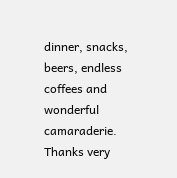dinner, snacks, beers, endless coffees and wonderful camaraderie.  Thanks very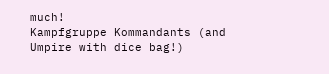much!
Kampfgruppe Kommandants (and Umpire with dice bag!)